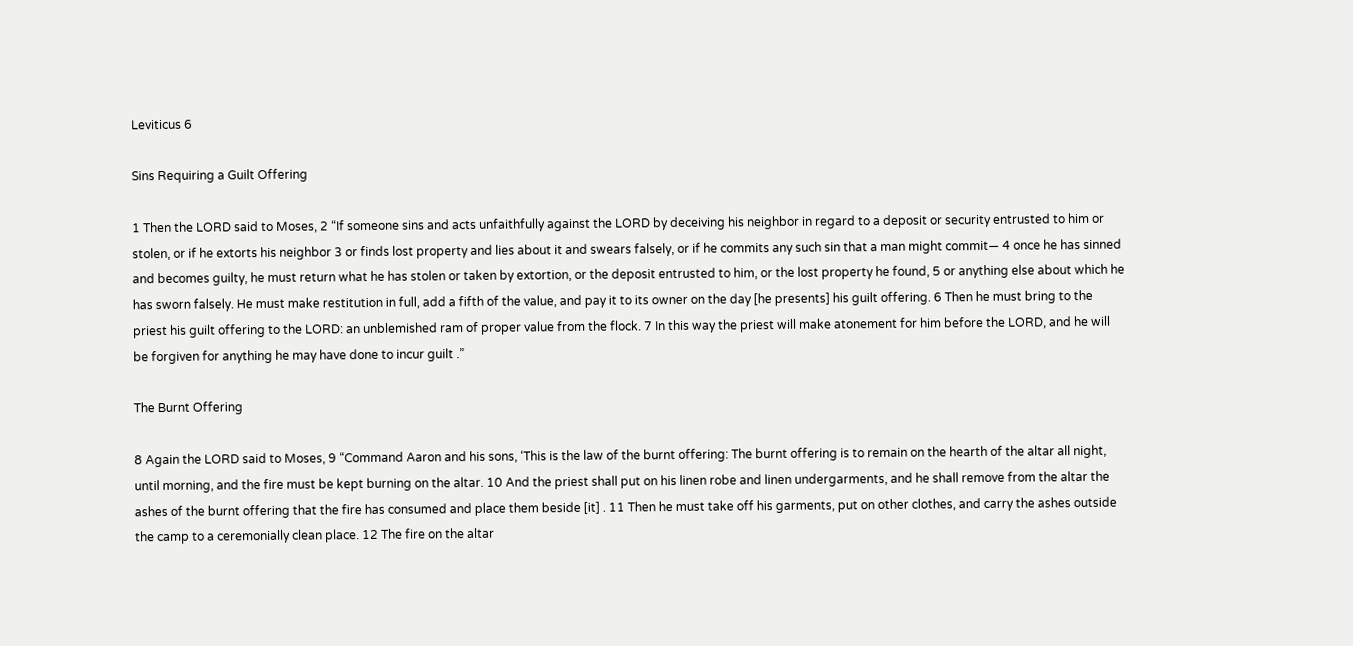Leviticus 6

Sins Requiring a Guilt Offering

1 Then the LORD said to Moses, 2 “If someone sins and acts unfaithfully against the LORD by deceiving his neighbor in regard to a deposit or security entrusted to him or stolen, or if he extorts his neighbor 3 or finds lost property and lies about it and swears falsely, or if he commits any such sin that a man might commit— 4 once he has sinned and becomes guilty, he must return what he has stolen or taken by extortion, or the deposit entrusted to him, or the lost property he found, 5 or anything else about which he has sworn falsely. He must make restitution in full, add a fifth of the value, and pay it to its owner on the day [he presents] his guilt offering. 6 Then he must bring to the priest his guilt offering to the LORD: an unblemished ram of proper value from the flock. 7 In this way the priest will make atonement for him before the LORD, and he will be forgiven for anything he may have done to incur guilt .”

The Burnt Offering

8 Again the LORD said to Moses, 9 “Command Aaron and his sons, ‘This is the law of the burnt offering: The burnt offering is to remain on the hearth of the altar all night, until morning, and the fire must be kept burning on the altar. 10 And the priest shall put on his linen robe and linen undergarments, and he shall remove from the altar the ashes of the burnt offering that the fire has consumed and place them beside [it] . 11 Then he must take off his garments, put on other clothes, and carry the ashes outside the camp to a ceremonially clean place. 12 The fire on the altar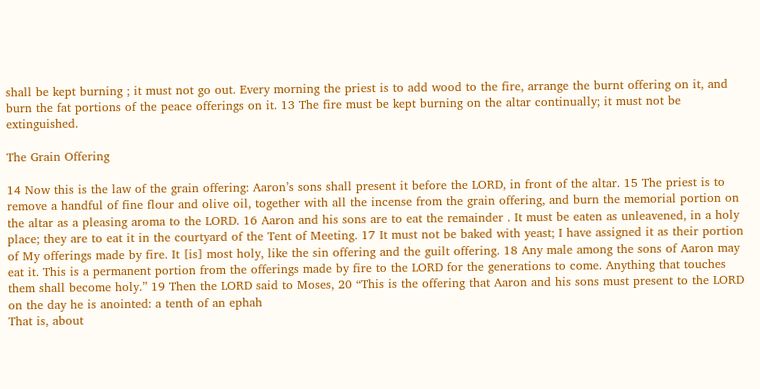shall be kept burning ; it must not go out. Every morning the priest is to add wood to the fire, arrange the burnt offering on it, and burn the fat portions of the peace offerings on it. 13 The fire must be kept burning on the altar continually; it must not be extinguished.

The Grain Offering

14 Now this is the law of the grain offering: Aaron’s sons shall present it before the LORD, in front of the altar. 15 The priest is to remove a handful of fine flour and olive oil, together with all the incense from the grain offering, and burn the memorial portion on the altar as a pleasing aroma to the LORD. 16 Aaron and his sons are to eat the remainder . It must be eaten as unleavened, in a holy place; they are to eat it in the courtyard of the Tent of Meeting. 17 It must not be baked with yeast; I have assigned it as their portion of My offerings made by fire. It [is] most holy, like the sin offering and the guilt offering. 18 Any male among the sons of Aaron may eat it. This is a permanent portion from the offerings made by fire to the LORD for the generations to come. Anything that touches them shall become holy.” 19 Then the LORD said to Moses, 20 “This is the offering that Aaron and his sons must present to the LORD on the day he is anointed: a tenth of an ephah
That is, about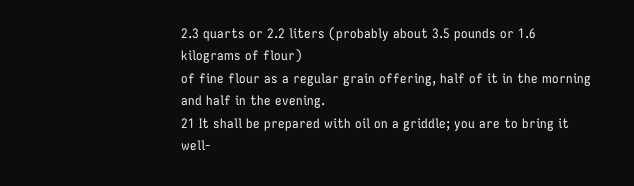2.3 quarts or 2.2 liters (probably about 3.5 pounds or 1.6 kilograms of flour)
of fine flour as a regular grain offering, half of it in the morning and half in the evening.
21 It shall be prepared with oil on a griddle; you are to bring it well-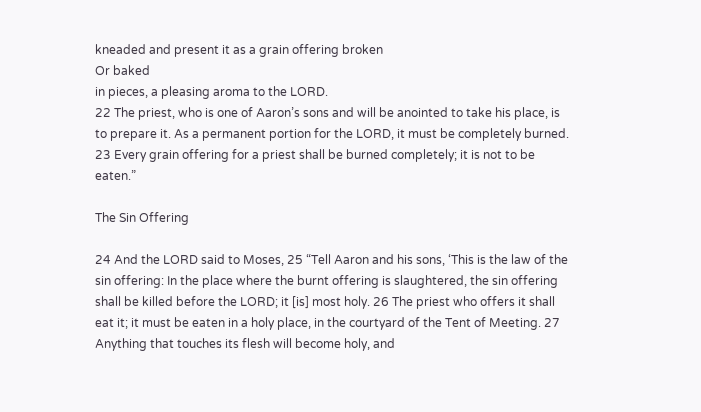kneaded and present it as a grain offering broken
Or baked
in pieces, a pleasing aroma to the LORD.
22 The priest, who is one of Aaron’s sons and will be anointed to take his place, is to prepare it. As a permanent portion for the LORD, it must be completely burned. 23 Every grain offering for a priest shall be burned completely; it is not to be eaten.”

The Sin Offering

24 And the LORD said to Moses, 25 “Tell Aaron and his sons, ‘This is the law of the sin offering: In the place where the burnt offering is slaughtered, the sin offering shall be killed before the LORD; it [is] most holy. 26 The priest who offers it shall eat it; it must be eaten in a holy place, in the courtyard of the Tent of Meeting. 27 Anything that touches its flesh will become holy, and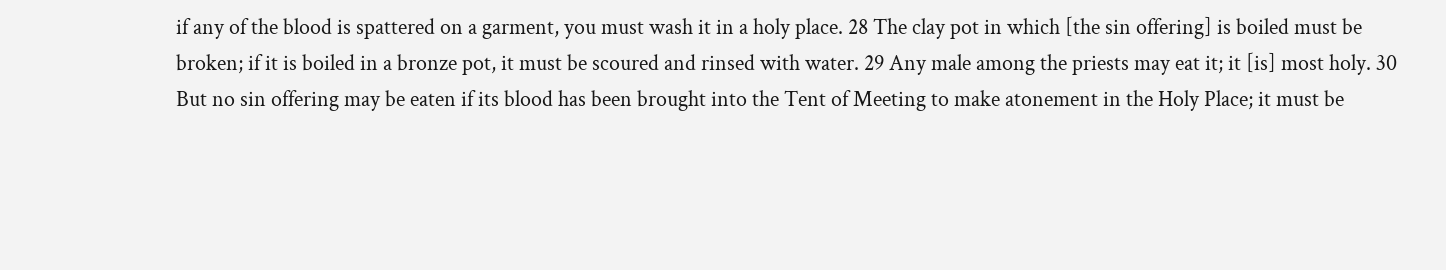if any of the blood is spattered on a garment, you must wash it in a holy place. 28 The clay pot in which [the sin offering] is boiled must be broken; if it is boiled in a bronze pot, it must be scoured and rinsed with water. 29 Any male among the priests may eat it; it [is] most holy. 30 But no sin offering may be eaten if its blood has been brought into the Tent of Meeting to make atonement in the Holy Place; it must be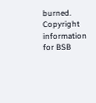burned.
Copyright information for BSB